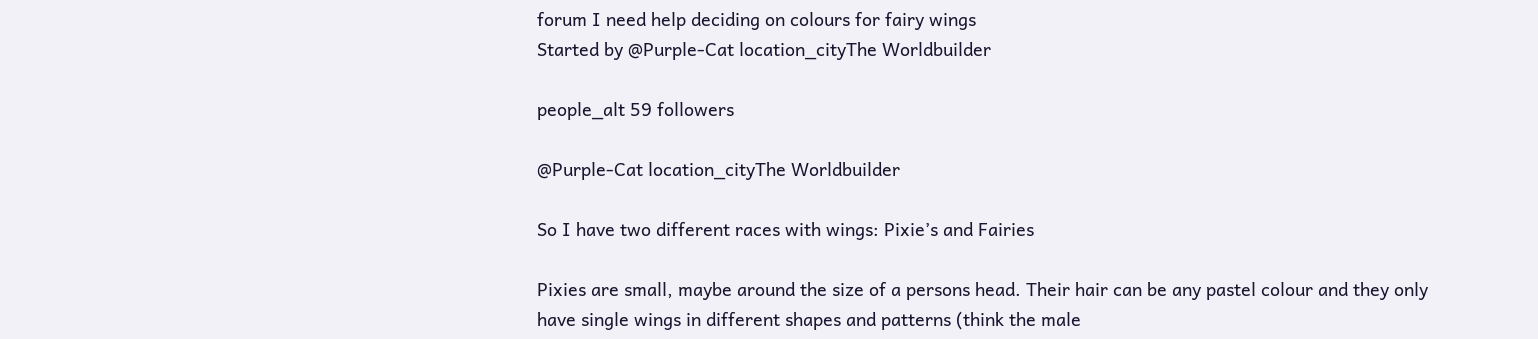forum I need help deciding on colours for fairy wings
Started by @Purple-Cat location_cityThe Worldbuilder

people_alt 59 followers

@Purple-Cat location_cityThe Worldbuilder

So I have two different races with wings: Pixie’s and Fairies

Pixies are small, maybe around the size of a persons head. Their hair can be any pastel colour and they only have single wings in different shapes and patterns (think the male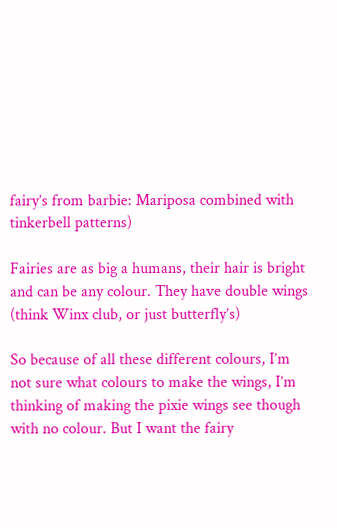fairy’s from barbie: Mariposa combined with tinkerbell patterns)

Fairies are as big a humans, their hair is bright and can be any colour. They have double wings (think Winx club, or just butterfly’s)

So because of all these different colours, I’m not sure what colours to make the wings, I’m thinking of making the pixie wings see though with no colour. But I want the fairy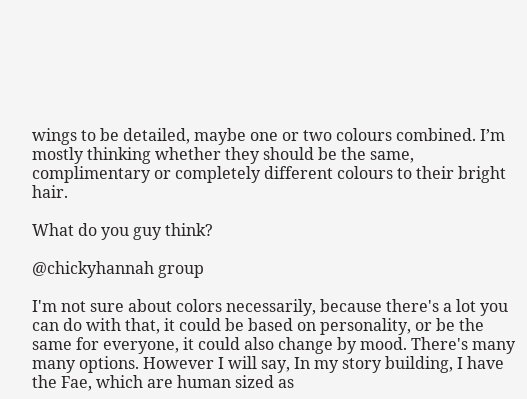wings to be detailed, maybe one or two colours combined. I’m mostly thinking whether they should be the same, complimentary or completely different colours to their bright hair.

What do you guy think?

@chickyhannah group

I'm not sure about colors necessarily, because there's a lot you can do with that, it could be based on personality, or be the same for everyone, it could also change by mood. There's many many options. However I will say, In my story building, I have the Fae, which are human sized as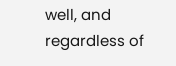well, and regardless of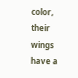color, their wings have a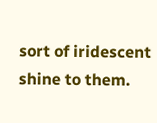sort of iridescent shine to them.